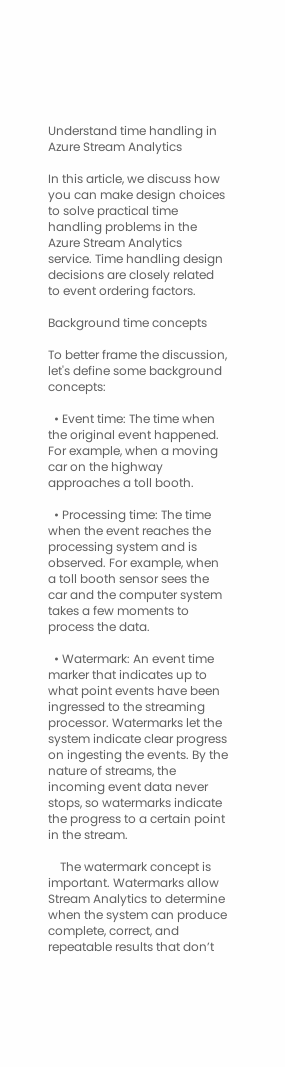Understand time handling in Azure Stream Analytics

In this article, we discuss how you can make design choices to solve practical time handling problems in the Azure Stream Analytics service. Time handling design decisions are closely related to event ordering factors.

Background time concepts

To better frame the discussion, let's define some background concepts:

  • Event time: The time when the original event happened. For example, when a moving car on the highway approaches a toll booth.

  • Processing time: The time when the event reaches the processing system and is observed. For example, when a toll booth sensor sees the car and the computer system takes a few moments to process the data.

  • Watermark: An event time marker that indicates up to what point events have been ingressed to the streaming processor. Watermarks let the system indicate clear progress on ingesting the events. By the nature of streams, the incoming event data never stops, so watermarks indicate the progress to a certain point in the stream.

    The watermark concept is important. Watermarks allow Stream Analytics to determine when the system can produce complete, correct, and repeatable results that don’t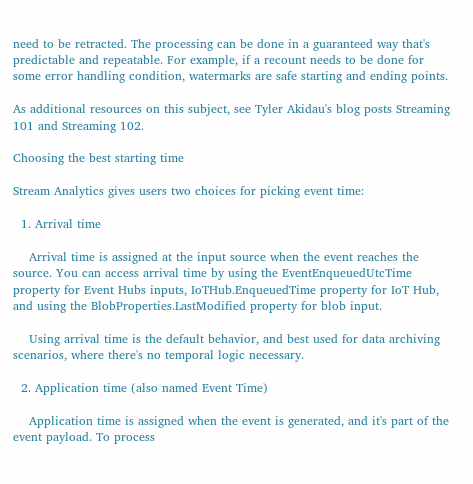need to be retracted. The processing can be done in a guaranteed way that's predictable and repeatable. For example, if a recount needs to be done for some error handling condition, watermarks are safe starting and ending points.

As additional resources on this subject, see Tyler Akidau's blog posts Streaming 101 and Streaming 102.

Choosing the best starting time

Stream Analytics gives users two choices for picking event time:

  1. Arrival time

    Arrival time is assigned at the input source when the event reaches the source. You can access arrival time by using the EventEnqueuedUtcTime property for Event Hubs inputs, IoTHub.EnqueuedTime property for IoT Hub, and using the BlobProperties.LastModified property for blob input.

    Using arrival time is the default behavior, and best used for data archiving scenarios, where there's no temporal logic necessary.

  2. Application time (also named Event Time)

    Application time is assigned when the event is generated, and it's part of the event payload. To process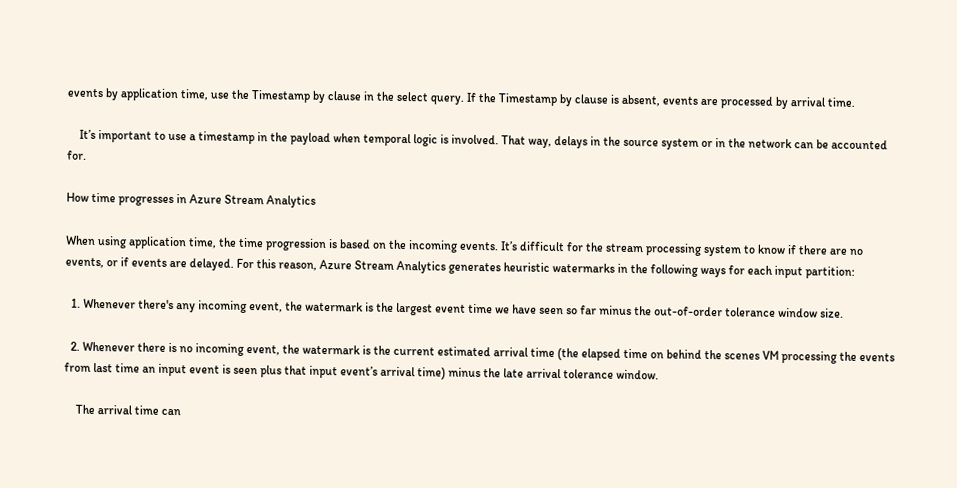events by application time, use the Timestamp by clause in the select query. If the Timestamp by clause is absent, events are processed by arrival time.

    It’s important to use a timestamp in the payload when temporal logic is involved. That way, delays in the source system or in the network can be accounted for.

How time progresses in Azure Stream Analytics

When using application time, the time progression is based on the incoming events. It’s difficult for the stream processing system to know if there are no events, or if events are delayed. For this reason, Azure Stream Analytics generates heuristic watermarks in the following ways for each input partition:

  1. Whenever there's any incoming event, the watermark is the largest event time we have seen so far minus the out-of-order tolerance window size.

  2. Whenever there is no incoming event, the watermark is the current estimated arrival time (the elapsed time on behind the scenes VM processing the events from last time an input event is seen plus that input event’s arrival time) minus the late arrival tolerance window.

    The arrival time can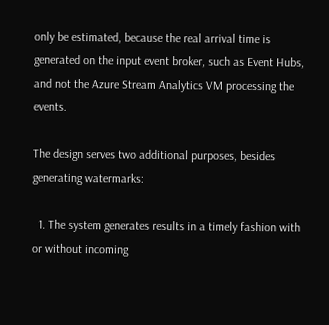only be estimated, because the real arrival time is generated on the input event broker, such as Event Hubs, and not the Azure Stream Analytics VM processing the events.

The design serves two additional purposes, besides generating watermarks:

  1. The system generates results in a timely fashion with or without incoming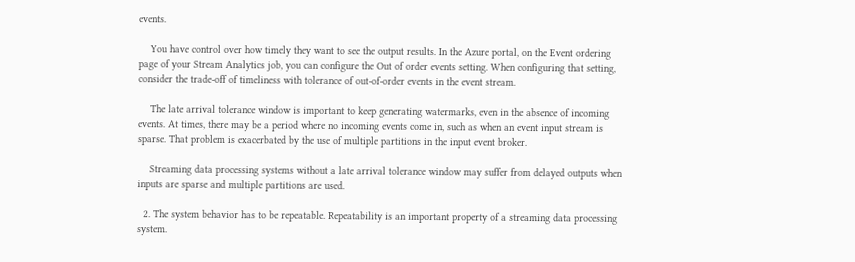events.

    You have control over how timely they want to see the output results. In the Azure portal, on the Event ordering page of your Stream Analytics job, you can configure the Out of order events setting. When configuring that setting, consider the trade-off of timeliness with tolerance of out-of-order events in the event stream.

    The late arrival tolerance window is important to keep generating watermarks, even in the absence of incoming events. At times, there may be a period where no incoming events come in, such as when an event input stream is sparse. That problem is exacerbated by the use of multiple partitions in the input event broker.

    Streaming data processing systems without a late arrival tolerance window may suffer from delayed outputs when inputs are sparse and multiple partitions are used.

  2. The system behavior has to be repeatable. Repeatability is an important property of a streaming data processing system.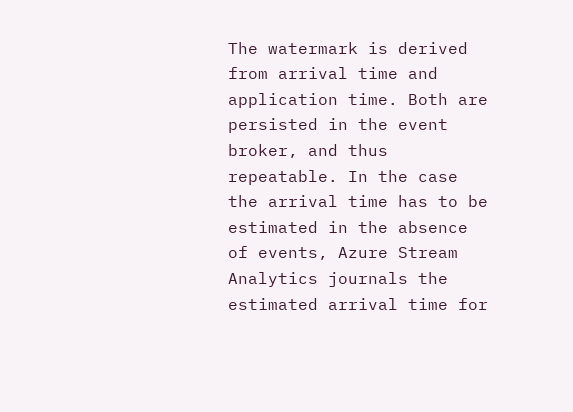The watermark is derived from arrival time and application time. Both are persisted in the event broker, and thus repeatable. In the case the arrival time has to be estimated in the absence of events, Azure Stream Analytics journals the estimated arrival time for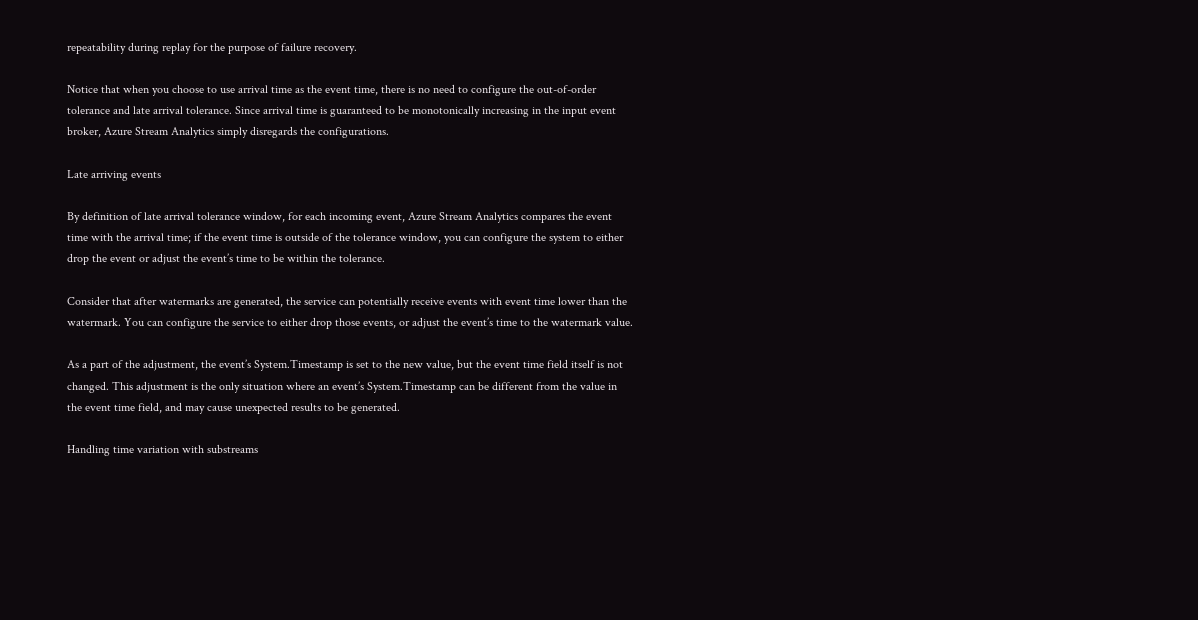repeatability during replay for the purpose of failure recovery.

Notice that when you choose to use arrival time as the event time, there is no need to configure the out-of-order tolerance and late arrival tolerance. Since arrival time is guaranteed to be monotonically increasing in the input event broker, Azure Stream Analytics simply disregards the configurations.

Late arriving events

By definition of late arrival tolerance window, for each incoming event, Azure Stream Analytics compares the event time with the arrival time; if the event time is outside of the tolerance window, you can configure the system to either drop the event or adjust the event’s time to be within the tolerance.

Consider that after watermarks are generated, the service can potentially receive events with event time lower than the watermark. You can configure the service to either drop those events, or adjust the event’s time to the watermark value.

As a part of the adjustment, the event’s System.Timestamp is set to the new value, but the event time field itself is not changed. This adjustment is the only situation where an event’s System.Timestamp can be different from the value in the event time field, and may cause unexpected results to be generated.

Handling time variation with substreams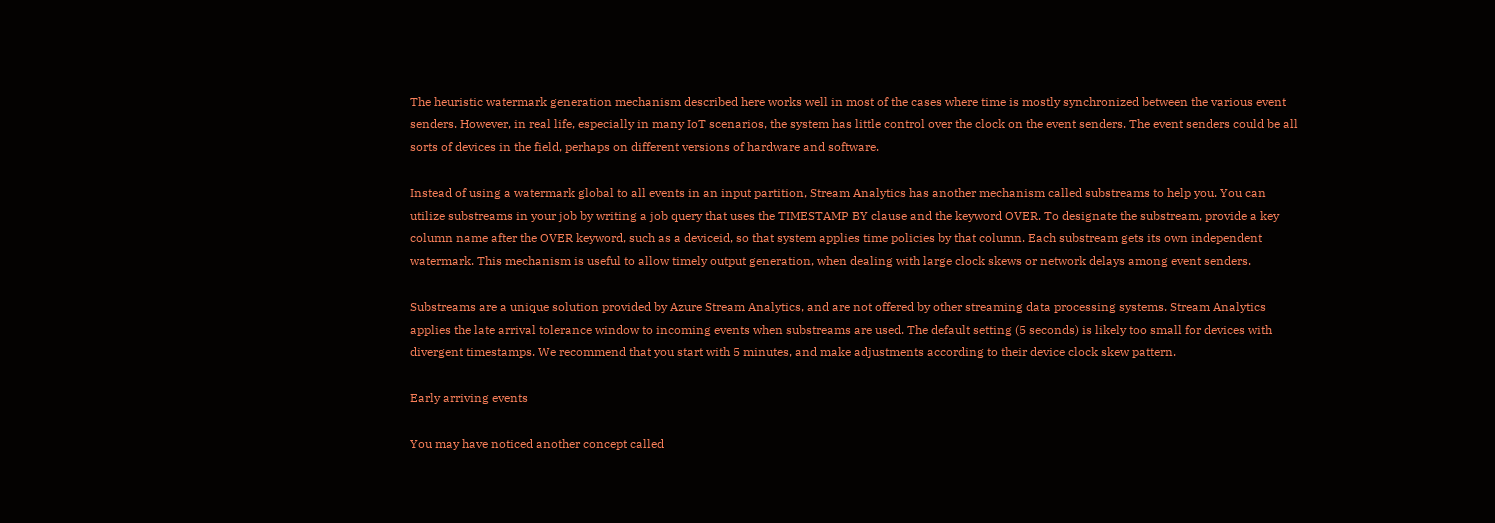The heuristic watermark generation mechanism described here works well in most of the cases where time is mostly synchronized between the various event senders. However, in real life, especially in many IoT scenarios, the system has little control over the clock on the event senders. The event senders could be all sorts of devices in the field, perhaps on different versions of hardware and software.

Instead of using a watermark global to all events in an input partition, Stream Analytics has another mechanism called substreams to help you. You can utilize substreams in your job by writing a job query that uses the TIMESTAMP BY clause and the keyword OVER. To designate the substream, provide a key column name after the OVER keyword, such as a deviceid, so that system applies time policies by that column. Each substream gets its own independent watermark. This mechanism is useful to allow timely output generation, when dealing with large clock skews or network delays among event senders.

Substreams are a unique solution provided by Azure Stream Analytics, and are not offered by other streaming data processing systems. Stream Analytics applies the late arrival tolerance window to incoming events when substreams are used. The default setting (5 seconds) is likely too small for devices with divergent timestamps. We recommend that you start with 5 minutes, and make adjustments according to their device clock skew pattern.

Early arriving events

You may have noticed another concept called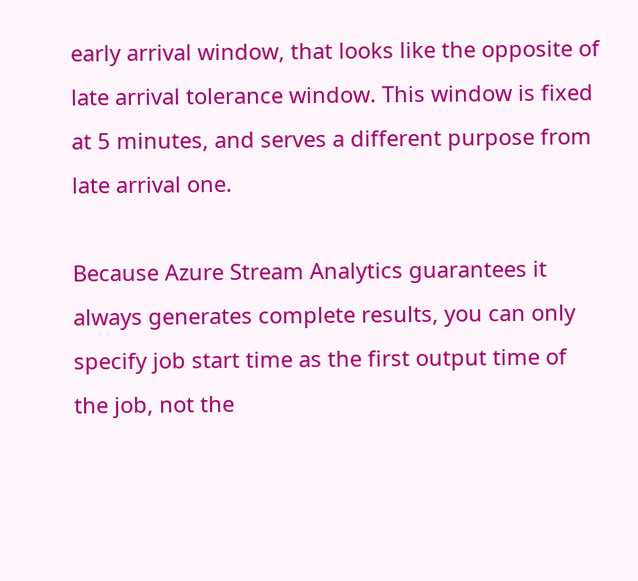early arrival window, that looks like the opposite of late arrival tolerance window. This window is fixed at 5 minutes, and serves a different purpose from late arrival one.

Because Azure Stream Analytics guarantees it always generates complete results, you can only specify job start time as the first output time of the job, not the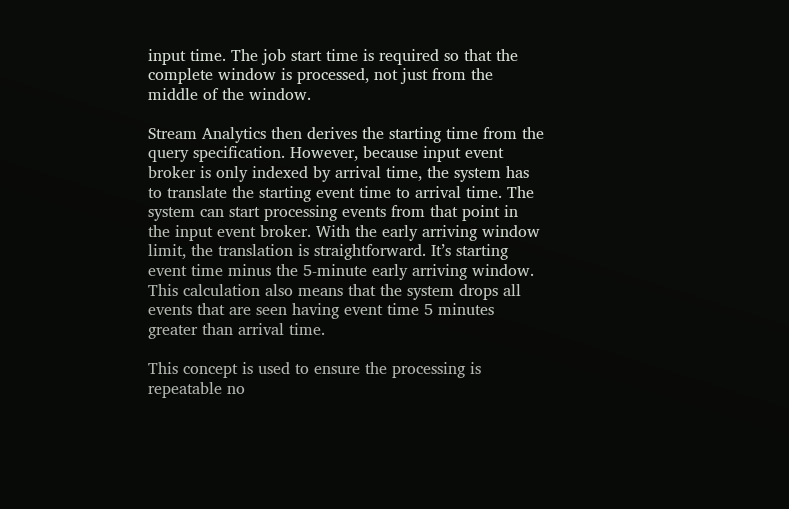input time. The job start time is required so that the complete window is processed, not just from the middle of the window.

Stream Analytics then derives the starting time from the query specification. However, because input event broker is only indexed by arrival time, the system has to translate the starting event time to arrival time. The system can start processing events from that point in the input event broker. With the early arriving window limit, the translation is straightforward. It’s starting event time minus the 5-minute early arriving window. This calculation also means that the system drops all events that are seen having event time 5 minutes greater than arrival time.

This concept is used to ensure the processing is repeatable no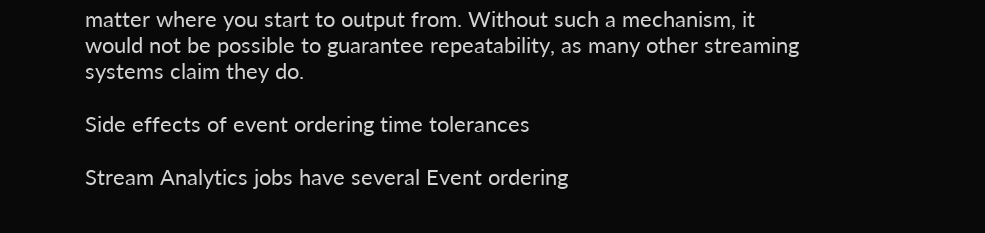matter where you start to output from. Without such a mechanism, it would not be possible to guarantee repeatability, as many other streaming systems claim they do.

Side effects of event ordering time tolerances

Stream Analytics jobs have several Event ordering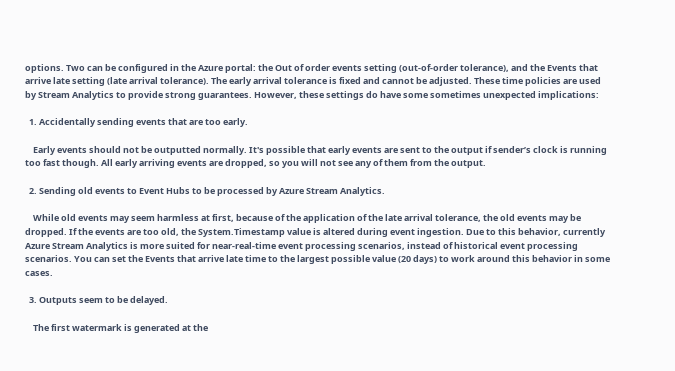options. Two can be configured in the Azure portal: the Out of order events setting (out-of-order tolerance), and the Events that arrive late setting (late arrival tolerance). The early arrival tolerance is fixed and cannot be adjusted. These time policies are used by Stream Analytics to provide strong guarantees. However, these settings do have some sometimes unexpected implications:

  1. Accidentally sending events that are too early.

    Early events should not be outputted normally. It's possible that early events are sent to the output if sender’s clock is running too fast though. All early arriving events are dropped, so you will not see any of them from the output.

  2. Sending old events to Event Hubs to be processed by Azure Stream Analytics.

    While old events may seem harmless at first, because of the application of the late arrival tolerance, the old events may be dropped. If the events are too old, the System.Timestamp value is altered during event ingestion. Due to this behavior, currently Azure Stream Analytics is more suited for near-real-time event processing scenarios, instead of historical event processing scenarios. You can set the Events that arrive late time to the largest possible value (20 days) to work around this behavior in some cases.

  3. Outputs seem to be delayed.

    The first watermark is generated at the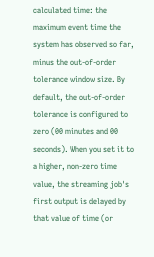calculated time: the maximum event time the system has observed so far, minus the out-of-order tolerance window size. By default, the out-of-order tolerance is configured to zero (00 minutes and 00 seconds). When you set it to a higher, non-zero time value, the streaming job's first output is delayed by that value of time (or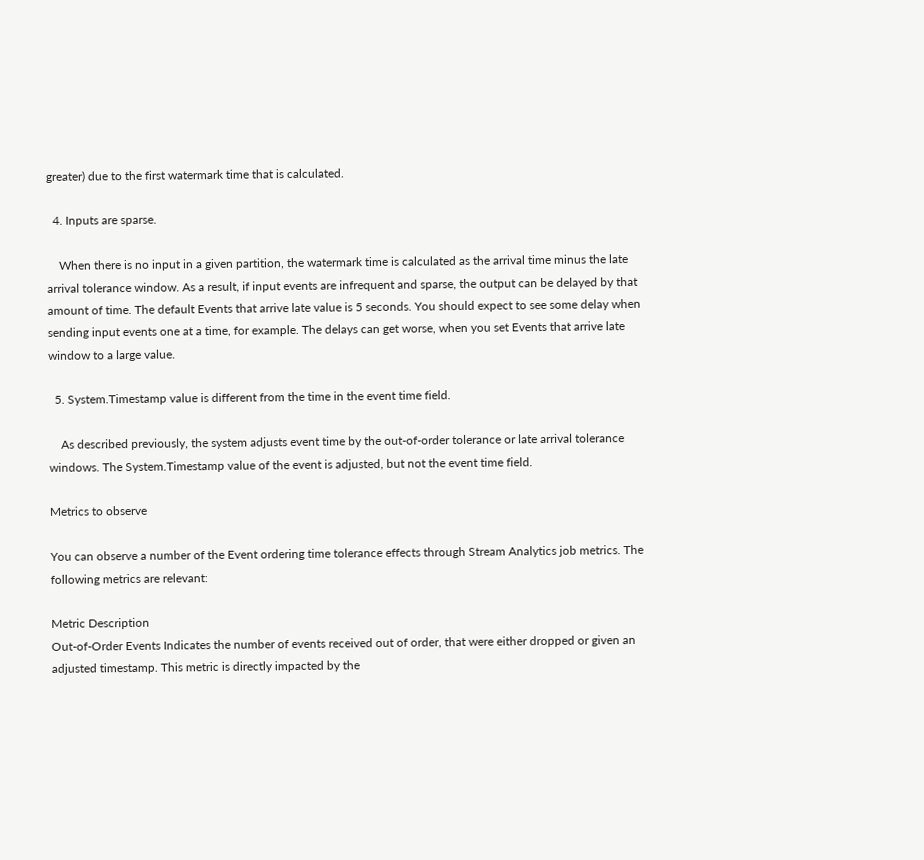greater) due to the first watermark time that is calculated.

  4. Inputs are sparse.

    When there is no input in a given partition, the watermark time is calculated as the arrival time minus the late arrival tolerance window. As a result, if input events are infrequent and sparse, the output can be delayed by that amount of time. The default Events that arrive late value is 5 seconds. You should expect to see some delay when sending input events one at a time, for example. The delays can get worse, when you set Events that arrive late window to a large value.

  5. System.Timestamp value is different from the time in the event time field.

    As described previously, the system adjusts event time by the out-of-order tolerance or late arrival tolerance windows. The System.Timestamp value of the event is adjusted, but not the event time field.

Metrics to observe

You can observe a number of the Event ordering time tolerance effects through Stream Analytics job metrics. The following metrics are relevant:

Metric Description
Out-of-Order Events Indicates the number of events received out of order, that were either dropped or given an adjusted timestamp. This metric is directly impacted by the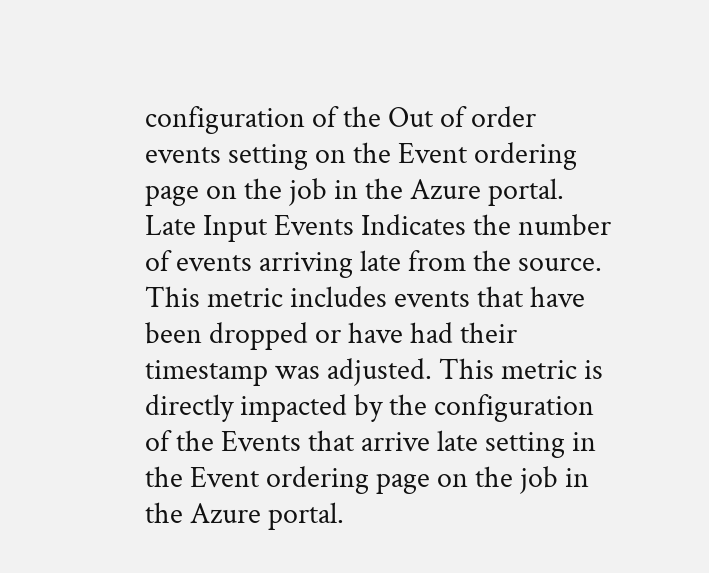configuration of the Out of order events setting on the Event ordering page on the job in the Azure portal.
Late Input Events Indicates the number of events arriving late from the source. This metric includes events that have been dropped or have had their timestamp was adjusted. This metric is directly impacted by the configuration of the Events that arrive late setting in the Event ordering page on the job in the Azure portal.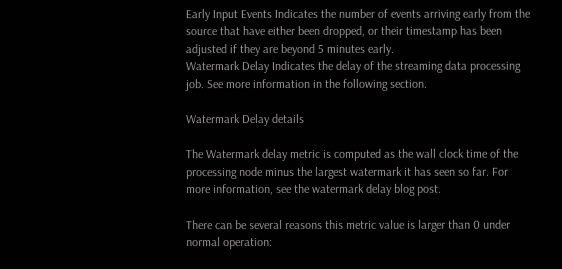Early Input Events Indicates the number of events arriving early from the source that have either been dropped, or their timestamp has been adjusted if they are beyond 5 minutes early.
Watermark Delay Indicates the delay of the streaming data processing job. See more information in the following section.

Watermark Delay details

The Watermark delay metric is computed as the wall clock time of the processing node minus the largest watermark it has seen so far. For more information, see the watermark delay blog post.

There can be several reasons this metric value is larger than 0 under normal operation: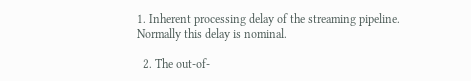1. Inherent processing delay of the streaming pipeline. Normally this delay is nominal.

  2. The out-of-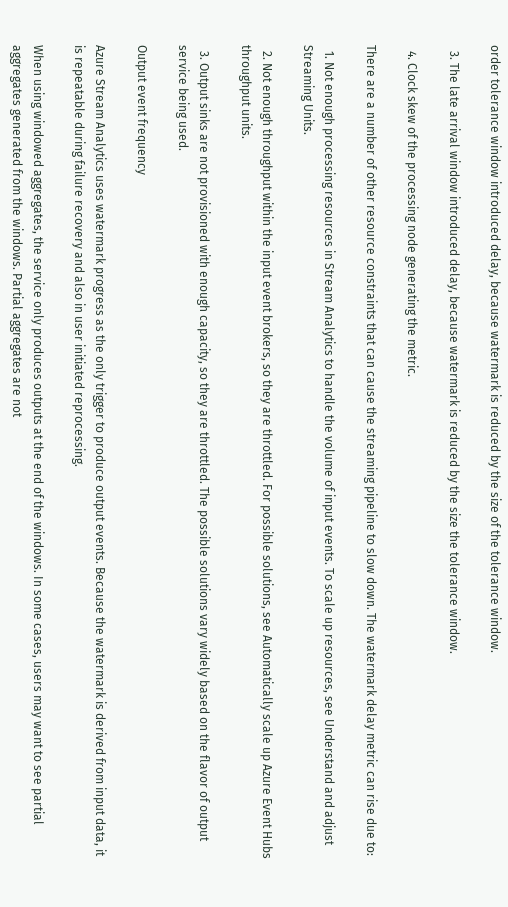order tolerance window introduced delay, because watermark is reduced by the size of the tolerance window.

  3. The late arrival window introduced delay, because watermark is reduced by the size the tolerance window.

  4. Clock skew of the processing node generating the metric.

There are a number of other resource constraints that can cause the streaming pipeline to slow down. The watermark delay metric can rise due to:

  1. Not enough processing resources in Stream Analytics to handle the volume of input events. To scale up resources, see Understand and adjust Streaming Units.

  2. Not enough throughput within the input event brokers, so they are throttled. For possible solutions, see Automatically scale up Azure Event Hubs throughput units.

  3. Output sinks are not provisioned with enough capacity, so they are throttled. The possible solutions vary widely based on the flavor of output service being used.

Output event frequency

Azure Stream Analytics uses watermark progress as the only trigger to produce output events. Because the watermark is derived from input data, it is repeatable during failure recovery and also in user initiated reprocessing.

When using windowed aggregates, the service only produces outputs at the end of the windows. In some cases, users may want to see partial aggregates generated from the windows. Partial aggregates are not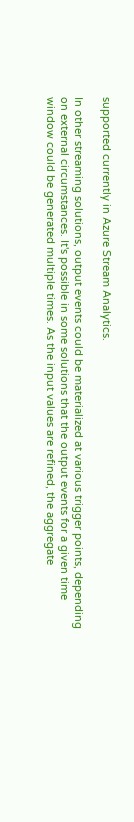supported currently in Azure Stream Analytics.

In other streaming solutions, output events could be materialized at various trigger points, depending on external circumstances. It's possible in some solutions that the output events for a given time window could be generated multiple times. As the input values are refined, the aggregate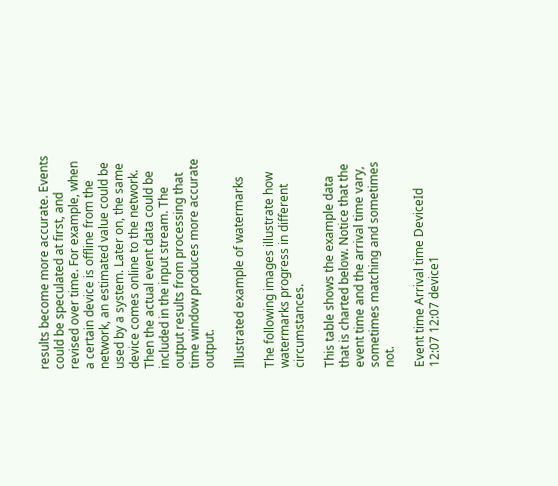results become more accurate. Events could be speculated at first, and revised over time. For example, when a certain device is offline from the network, an estimated value could be used by a system. Later on, the same device comes online to the network. Then the actual event data could be included in the input stream. The output results from processing that time window produces more accurate output.

Illustrated example of watermarks

The following images illustrate how watermarks progress in different circumstances.

This table shows the example data that is charted below. Notice that the event time and the arrival time vary, sometimes matching and sometimes not.

Event time Arrival time DeviceId
12:07 12:07 device1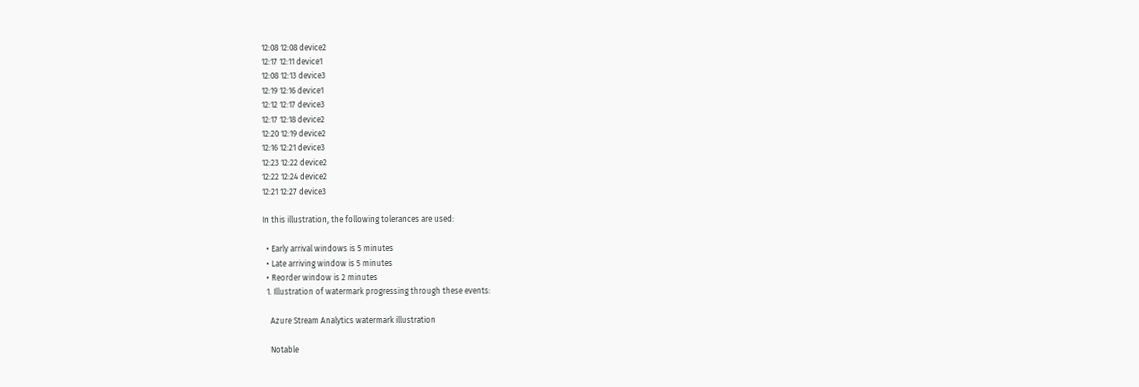12:08 12:08 device2
12:17 12:11 device1
12:08 12:13 device3
12:19 12:16 device1
12:12 12:17 device3
12:17 12:18 device2
12:20 12:19 device2
12:16 12:21 device3
12:23 12:22 device2
12:22 12:24 device2
12:21 12:27 device3

In this illustration, the following tolerances are used:

  • Early arrival windows is 5 minutes
  • Late arriving window is 5 minutes
  • Reorder window is 2 minutes
  1. Illustration of watermark progressing through these events:

    Azure Stream Analytics watermark illustration

    Notable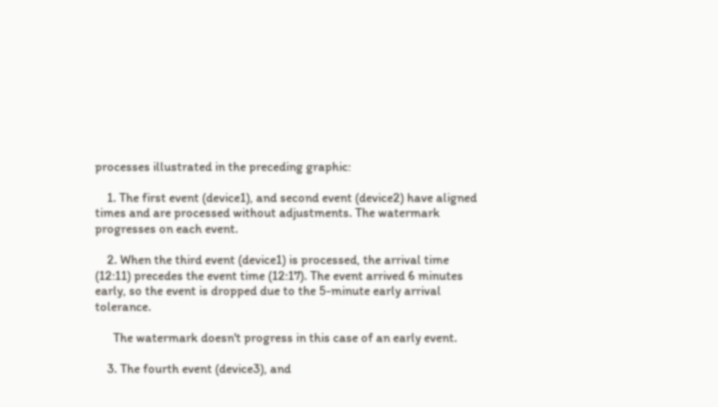processes illustrated in the preceding graphic:

    1. The first event (device1), and second event (device2) have aligned times and are processed without adjustments. The watermark progresses on each event.

    2. When the third event (device1) is processed, the arrival time (12:11) precedes the event time (12:17). The event arrived 6 minutes early, so the event is dropped due to the 5-minute early arrival tolerance.

      The watermark doesn't progress in this case of an early event.

    3. The fourth event (device3), and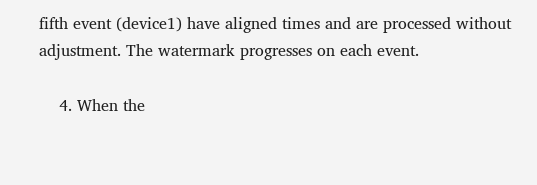fifth event (device1) have aligned times and are processed without adjustment. The watermark progresses on each event.

    4. When the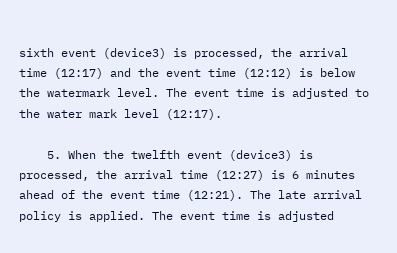sixth event (device3) is processed, the arrival time (12:17) and the event time (12:12) is below the watermark level. The event time is adjusted to the water mark level (12:17).

    5. When the twelfth event (device3) is processed, the arrival time (12:27) is 6 minutes ahead of the event time (12:21). The late arrival policy is applied. The event time is adjusted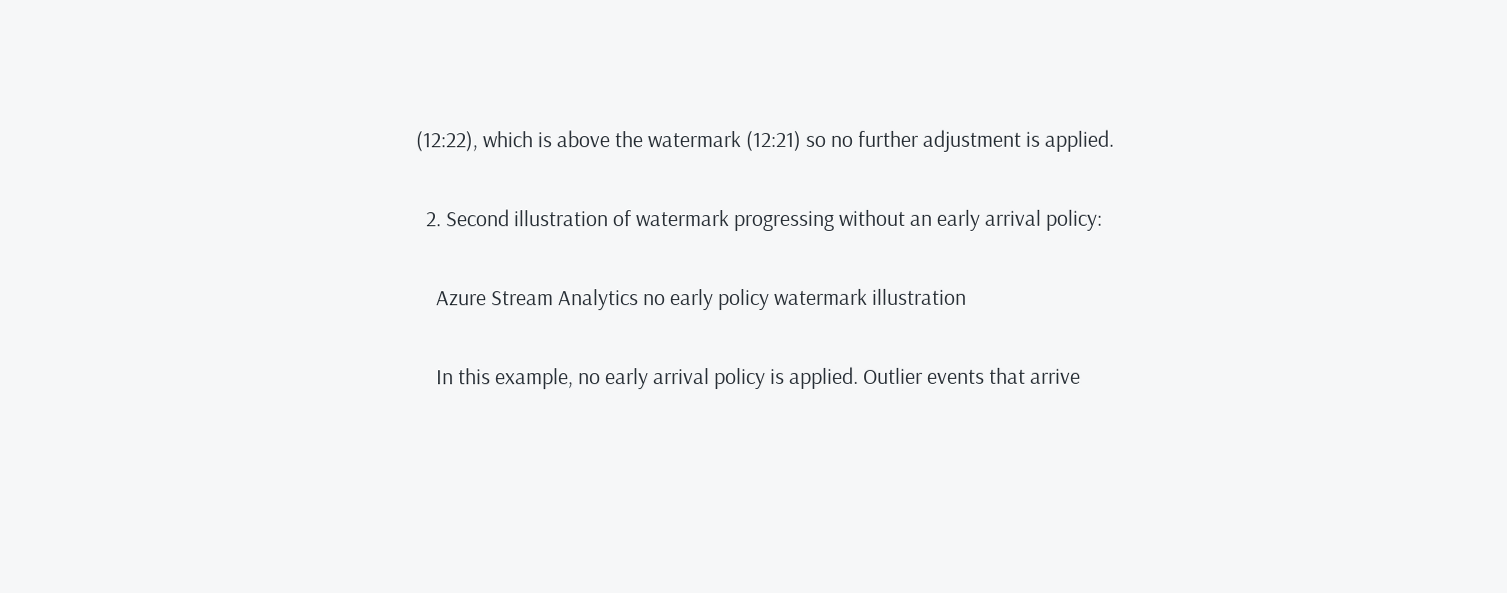(12:22), which is above the watermark (12:21) so no further adjustment is applied.

  2. Second illustration of watermark progressing without an early arrival policy:

    Azure Stream Analytics no early policy watermark illustration

    In this example, no early arrival policy is applied. Outlier events that arrive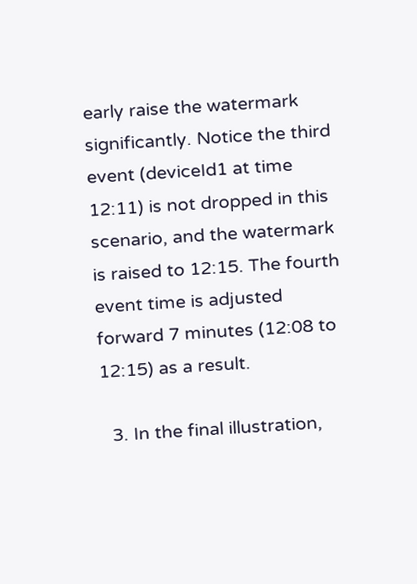early raise the watermark significantly. Notice the third event (deviceId1 at time 12:11) is not dropped in this scenario, and the watermark is raised to 12:15. The fourth event time is adjusted forward 7 minutes (12:08 to 12:15) as a result.

  3. In the final illustration,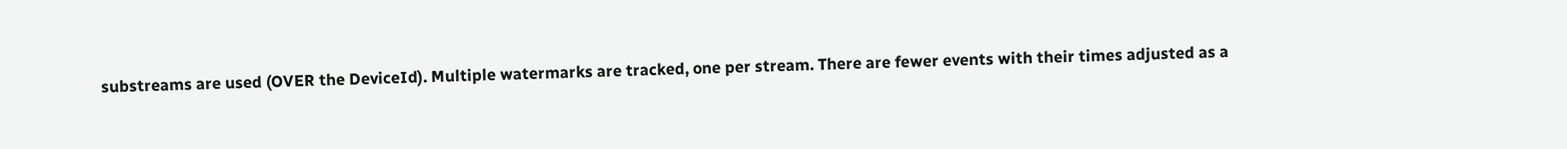substreams are used (OVER the DeviceId). Multiple watermarks are tracked, one per stream. There are fewer events with their times adjusted as a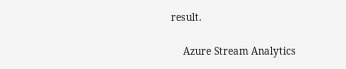result.

    Azure Stream Analytics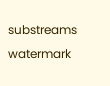substreams watermark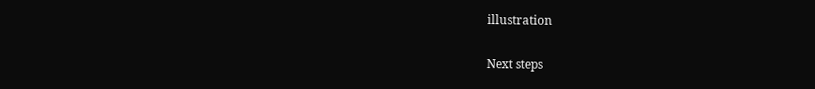illustration

Next steps